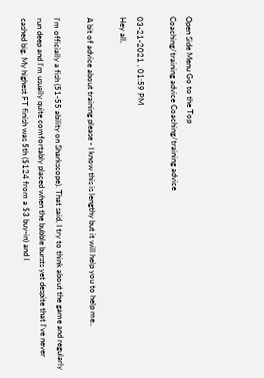Open Side Menu Go to the Top
Coaching/training advice Coaching/training advice

03-21-2021 , 01:59 PM
Hey all,

A bit of advice about training please - I know this is lengthy but it will help you to help me..

I'm officially a fish (51-55 ability on Sharkscope). That said, I try to think about the game and regularly run deep and I'm usually quite comfortably placed when the bubble bursts yet despite that I've never cashed big. My highest FT finish was 5th ($124 from a $3 buy-in) and I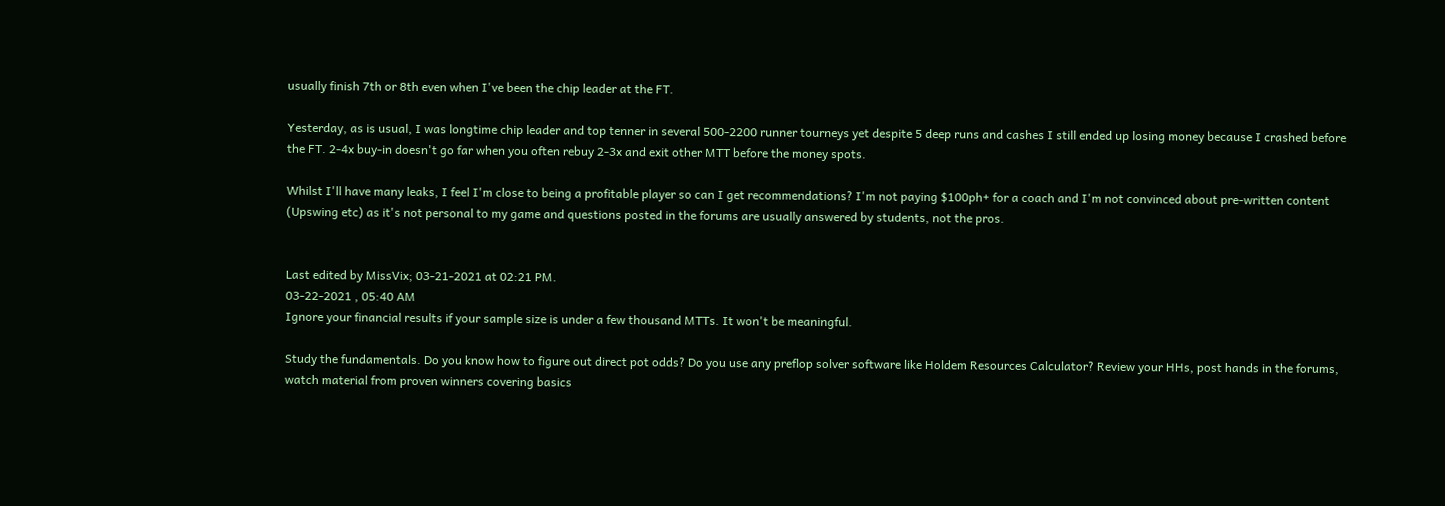usually finish 7th or 8th even when I've been the chip leader at the FT.

Yesterday, as is usual, I was longtime chip leader and top tenner in several 500-2200 runner tourneys yet despite 5 deep runs and cashes I still ended up losing money because I crashed before the FT. 2-4x buy-in doesn't go far when you often rebuy 2-3x and exit other MTT before the money spots.

Whilst I'll have many leaks, I feel I'm close to being a profitable player so can I get recommendations? I'm not paying $100ph+ for a coach and I'm not convinced about pre-written content (Upswing etc) as it's not personal to my game and questions posted in the forums are usually answered by students, not the pros.


Last edited by MissVix; 03-21-2021 at 02:21 PM.
03-22-2021 , 05:40 AM
Ignore your financial results if your sample size is under a few thousand MTTs. It won't be meaningful.

Study the fundamentals. Do you know how to figure out direct pot odds? Do you use any preflop solver software like Holdem Resources Calculator? Review your HHs, post hands in the forums, watch material from proven winners covering basics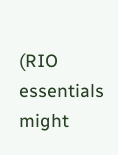(RIO essentials might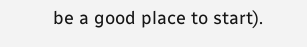be a good place to start).